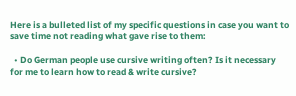Here is a bulleted list of my specific questions in case you want to save time not reading what gave rise to them:

  • Do German people use cursive writing often? Is it necessary for me to learn how to read & write cursive?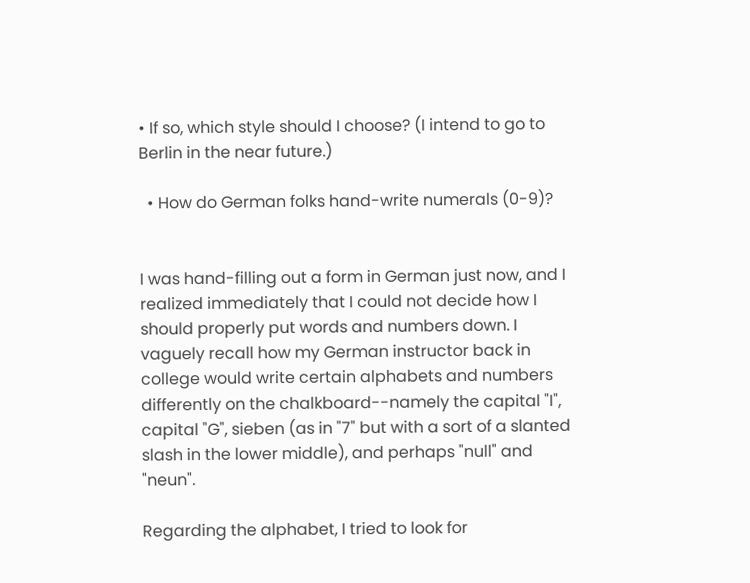• If so, which style should I choose? (I intend to go to Berlin in the near future.)

  • How do German folks hand-write numerals (0-9)?


I was hand-filling out a form in German just now, and I realized immediately that I could not decide how I should properly put words and numbers down. I vaguely recall how my German instructor back in college would write certain alphabets and numbers differently on the chalkboard--namely the capital "I", capital "G", sieben (as in "7" but with a sort of a slanted slash in the lower middle), and perhaps "null" and "neun".

Regarding the alphabet, I tried to look for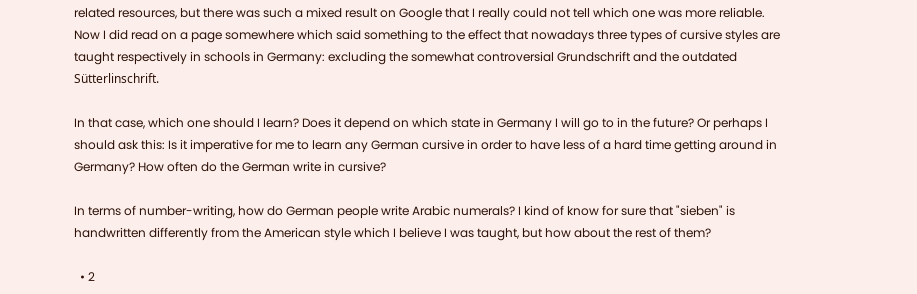related resources, but there was such a mixed result on Google that I really could not tell which one was more reliable. Now I did read on a page somewhere which said something to the effect that nowadays three types of cursive styles are taught respectively in schools in Germany: excluding the somewhat controversial Grundschrift and the outdated Sütterlinschrift.

In that case, which one should I learn? Does it depend on which state in Germany I will go to in the future? Or perhaps I should ask this: Is it imperative for me to learn any German cursive in order to have less of a hard time getting around in Germany? How often do the German write in cursive?

In terms of number-writing, how do German people write Arabic numerals? I kind of know for sure that "sieben" is handwritten differently from the American style which I believe I was taught, but how about the rest of them?

  • 2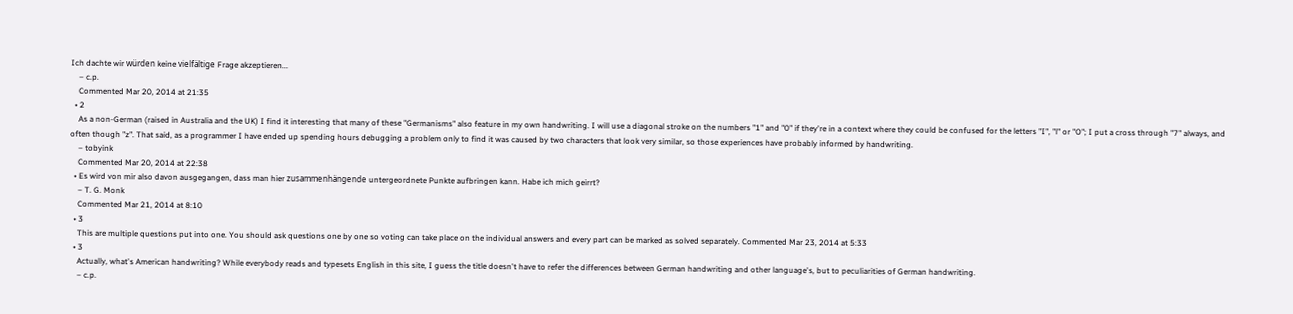Ich dachte wir würden keine vielfältige Frage akzeptieren...
    – c.p.
    Commented Mar 20, 2014 at 21:35
  • 2
    As a non-German (raised in Australia and the UK) I find it interesting that many of these "Germanisms" also feature in my own handwriting. I will use a diagonal stroke on the numbers "1" and "0" if they're in a context where they could be confused for the letters "I", "l" or "O"; I put a cross through "7" always, and often though "z". That said, as a programmer I have ended up spending hours debugging a problem only to find it was caused by two characters that look very similar, so those experiences have probably informed by handwriting.
    – tobyink
    Commented Mar 20, 2014 at 22:38
  • Es wird von mir also davon ausgegangen, dass man hier zusammenhängende untergeordnete Punkte aufbringen kann. Habe ich mich geirrt?
    – T. G. Monk
    Commented Mar 21, 2014 at 8:10
  • 3
    This are multiple questions put into one. You should ask questions one by one so voting can take place on the individual answers and every part can be marked as solved separately. Commented Mar 23, 2014 at 5:33
  • 3
    Actually, what's American handwriting? While everybody reads and typesets English in this site, I guess the title doesn't have to refer the differences between German handwriting and other language's, but to peculiarities of German handwriting.
    – c.p.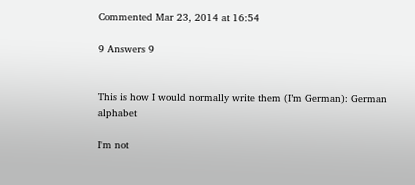Commented Mar 23, 2014 at 16:54

9 Answers 9


This is how I would normally write them (I’m German): German alphabet

I'm not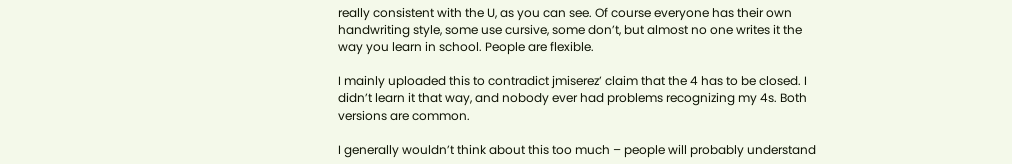really consistent with the U, as you can see. Of course everyone has their own handwriting style, some use cursive, some don’t, but almost no one writes it the way you learn in school. People are flexible.

I mainly uploaded this to contradict jmiserez’ claim that the 4 has to be closed. I didn’t learn it that way, and nobody ever had problems recognizing my 4s. Both versions are common.

I generally wouldn’t think about this too much – people will probably understand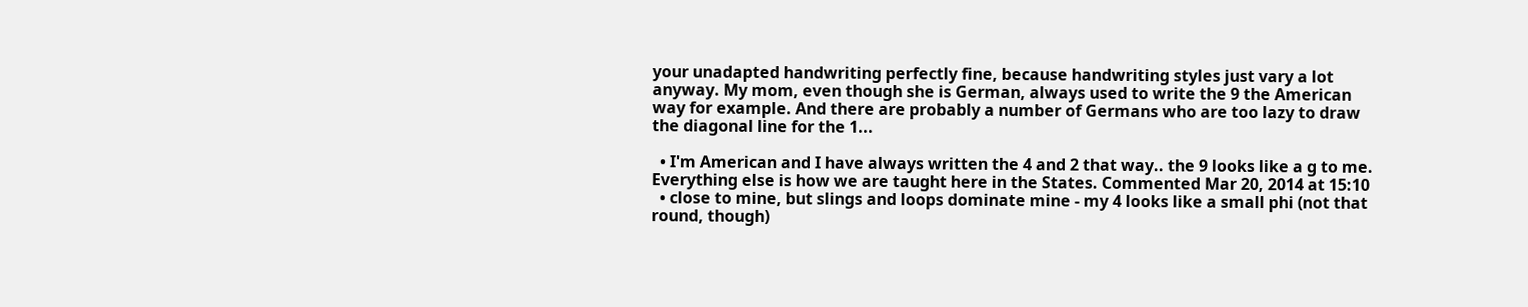your unadapted handwriting perfectly fine, because handwriting styles just vary a lot anyway. My mom, even though she is German, always used to write the 9 the American way for example. And there are probably a number of Germans who are too lazy to draw the diagonal line for the 1...

  • I'm American and I have always written the 4 and 2 that way.. the 9 looks like a g to me. Everything else is how we are taught here in the States. Commented Mar 20, 2014 at 15:10
  • close to mine, but slings and loops dominate mine - my 4 looks like a small phi (not that round, though)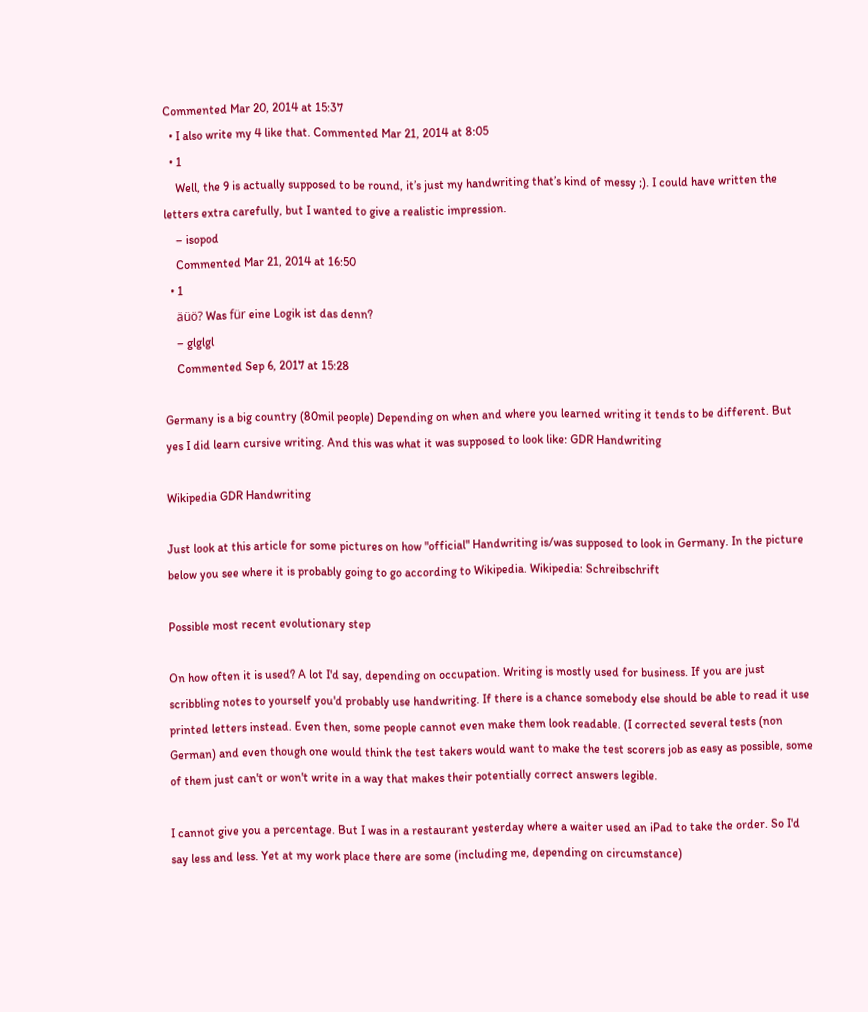Commented Mar 20, 2014 at 15:37
  • I also write my 4 like that. Commented Mar 21, 2014 at 8:05
  • 1
    Well, the 9 is actually supposed to be round, it’s just my handwriting that’s kind of messy ;). I could have written the letters extra carefully, but I wanted to give a realistic impression.
    – isopod
    Commented Mar 21, 2014 at 16:50
  • 1
    äüö? Was für eine Logik ist das denn?
    – glglgl
    Commented Sep 6, 2017 at 15:28

Germany is a big country (80mil people) Depending on when and where you learned writing it tends to be different. But yes I did learn cursive writing. And this was what it was supposed to look like: GDR Handwriting

Wikipedia GDR Handwriting

Just look at this article for some pictures on how "official" Handwriting is/was supposed to look in Germany. In the picture below you see where it is probably going to go according to Wikipedia. Wikipedia: Schreibschrift

Possible most recent evolutionary step

On how often it is used? A lot I'd say, depending on occupation. Writing is mostly used for business. If you are just scribbling notes to yourself you'd probably use handwriting. If there is a chance somebody else should be able to read it use printed letters instead. Even then, some people cannot even make them look readable. (I corrected several tests (non German) and even though one would think the test takers would want to make the test scorers job as easy as possible, some of them just can't or won't write in a way that makes their potentially correct answers legible.

I cannot give you a percentage. But I was in a restaurant yesterday where a waiter used an iPad to take the order. So I'd say less and less. Yet at my work place there are some (including me, depending on circumstance)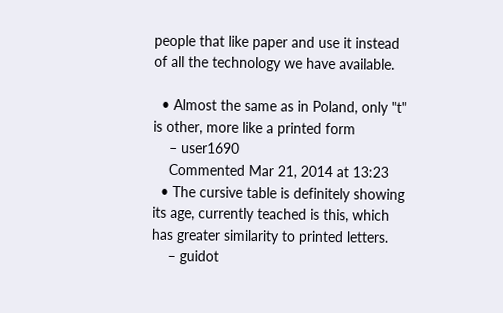people that like paper and use it instead of all the technology we have available.

  • Almost the same as in Poland, only "t" is other, more like a printed form
    – user1690
    Commented Mar 21, 2014 at 13:23
  • The cursive table is definitely showing its age, currently teached is this, which has greater similarity to printed letters.
    – guidot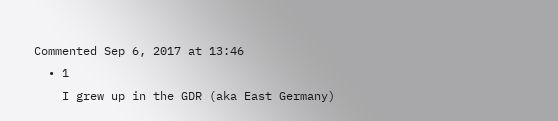Commented Sep 6, 2017 at 13:46
  • 1
    I grew up in the GDR (aka East Germany)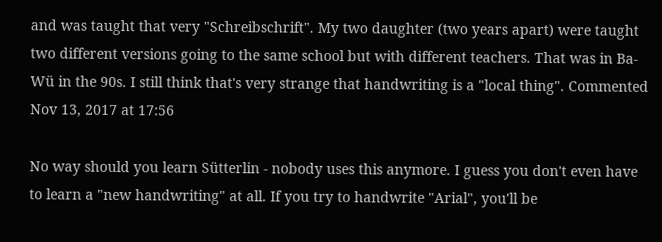and was taught that very "Schreibschrift". My two daughter (two years apart) were taught two different versions going to the same school but with different teachers. That was in Ba-Wü in the 90s. I still think that's very strange that handwriting is a "local thing". Commented Nov 13, 2017 at 17:56

No way should you learn Sütterlin - nobody uses this anymore. I guess you don't even have to learn a "new handwriting" at all. If you try to handwrite "Arial", you'll be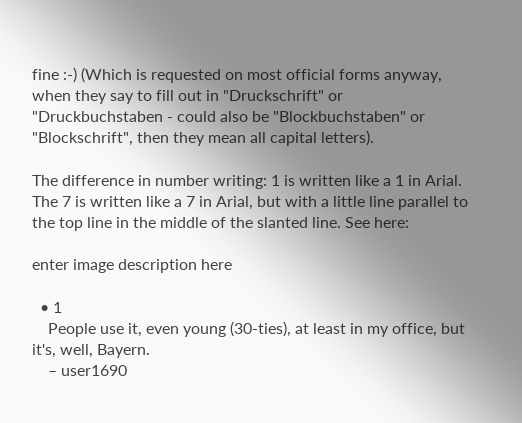fine :-) (Which is requested on most official forms anyway, when they say to fill out in "Druckschrift" or "Druckbuchstaben - could also be "Blockbuchstaben" or "Blockschrift", then they mean all capital letters).

The difference in number writing: 1 is written like a 1 in Arial. The 7 is written like a 7 in Arial, but with a little line parallel to the top line in the middle of the slanted line. See here:

enter image description here

  • 1
    People use it, even young (30-ties), at least in my office, but it's, well, Bayern.
    – user1690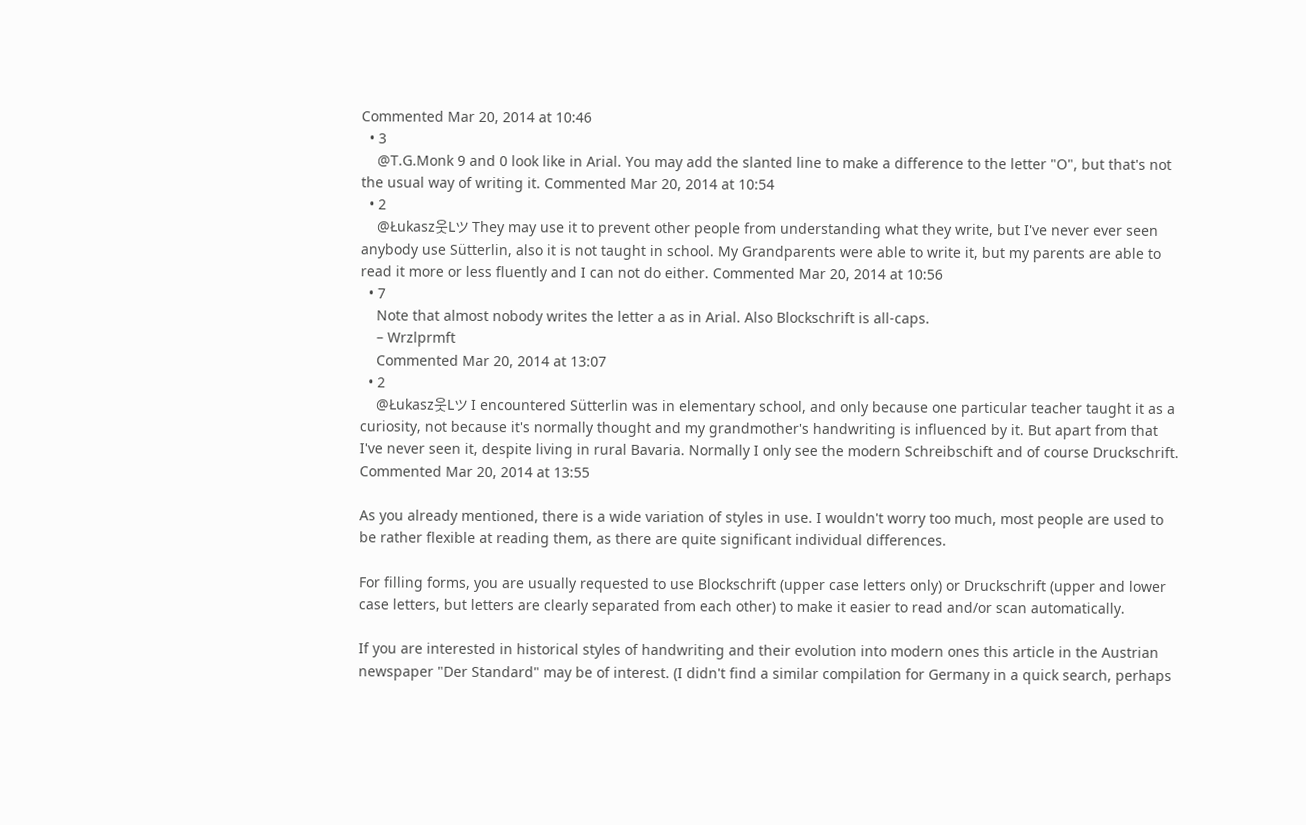Commented Mar 20, 2014 at 10:46
  • 3
    @T.G.Monk 9 and 0 look like in Arial. You may add the slanted line to make a difference to the letter "O", but that's not the usual way of writing it. Commented Mar 20, 2014 at 10:54
  • 2
    @Łukasz웃Lツ They may use it to prevent other people from understanding what they write, but I've never ever seen anybody use Sütterlin, also it is not taught in school. My Grandparents were able to write it, but my parents are able to read it more or less fluently and I can not do either. Commented Mar 20, 2014 at 10:56
  • 7
    Note that almost nobody writes the letter a as in Arial. Also Blockschrift is all-caps.
    – Wrzlprmft
    Commented Mar 20, 2014 at 13:07
  • 2
    @Łukasz웃Lツ I encountered Sütterlin was in elementary school, and only because one particular teacher taught it as a curiosity, not because it's normally thought and my grandmother's handwriting is influenced by it. But apart from that I've never seen it, despite living in rural Bavaria. Normally I only see the modern Schreibschift and of course Druckschrift. Commented Mar 20, 2014 at 13:55

As you already mentioned, there is a wide variation of styles in use. I wouldn't worry too much, most people are used to be rather flexible at reading them, as there are quite significant individual differences.

For filling forms, you are usually requested to use Blockschrift (upper case letters only) or Druckschrift (upper and lower case letters, but letters are clearly separated from each other) to make it easier to read and/or scan automatically.

If you are interested in historical styles of handwriting and their evolution into modern ones this article in the Austrian newspaper "Der Standard" may be of interest. (I didn't find a similar compilation for Germany in a quick search, perhaps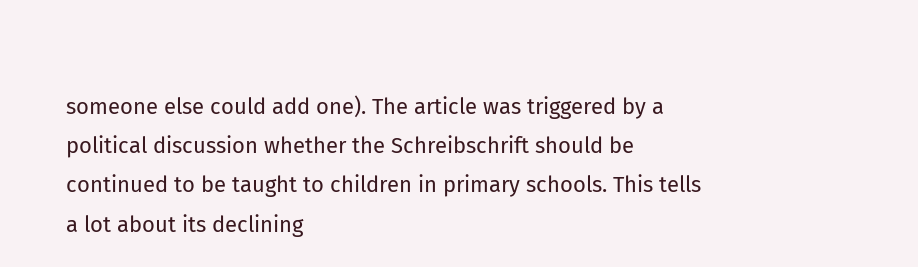someone else could add one). The article was triggered by a political discussion whether the Schreibschrift should be continued to be taught to children in primary schools. This tells a lot about its declining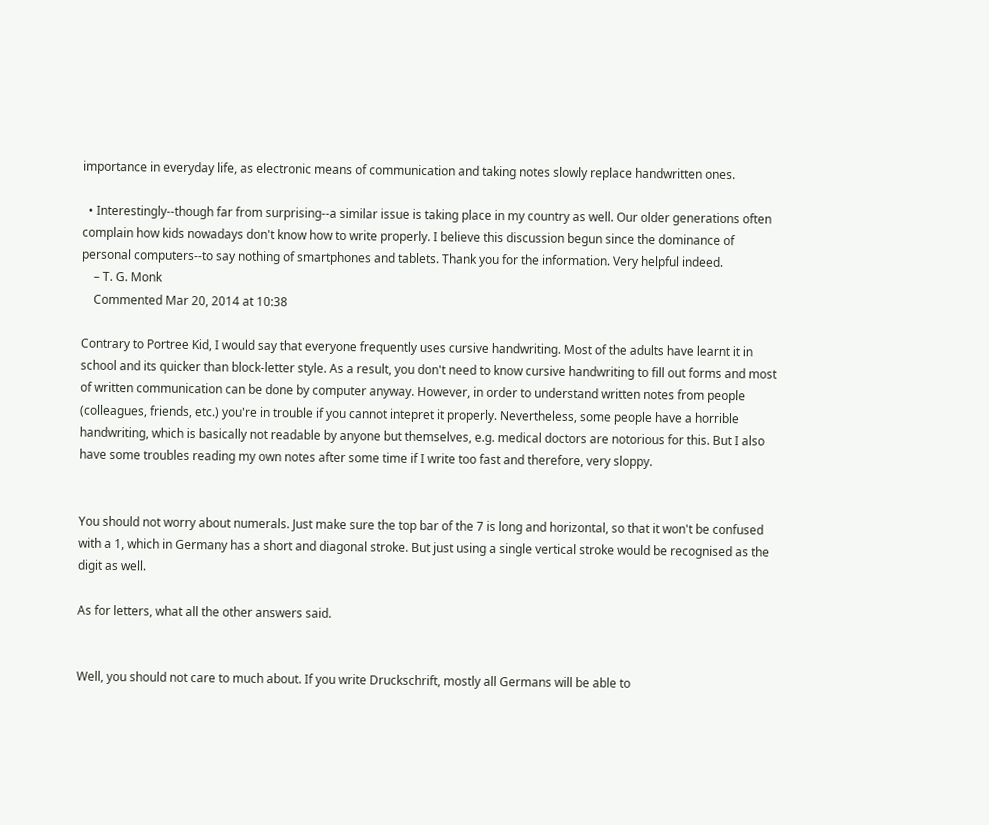importance in everyday life, as electronic means of communication and taking notes slowly replace handwritten ones.

  • Interestingly--though far from surprising--a similar issue is taking place in my country as well. Our older generations often complain how kids nowadays don't know how to write properly. I believe this discussion begun since the dominance of personal computers--to say nothing of smartphones and tablets. Thank you for the information. Very helpful indeed.
    – T. G. Monk
    Commented Mar 20, 2014 at 10:38

Contrary to Portree Kid, I would say that everyone frequently uses cursive handwriting. Most of the adults have learnt it in school and its quicker than block-letter style. As a result, you don't need to know cursive handwriting to fill out forms and most of written communication can be done by computer anyway. However, in order to understand written notes from people (colleagues, friends, etc.) you're in trouble if you cannot intepret it properly. Nevertheless, some people have a horrible handwriting, which is basically not readable by anyone but themselves, e.g. medical doctors are notorious for this. But I also have some troubles reading my own notes after some time if I write too fast and therefore, very sloppy.


You should not worry about numerals. Just make sure the top bar of the 7 is long and horizontal, so that it won't be confused with a 1, which in Germany has a short and diagonal stroke. But just using a single vertical stroke would be recognised as the digit as well.

As for letters, what all the other answers said.


Well, you should not care to much about. If you write Druckschrift, mostly all Germans will be able to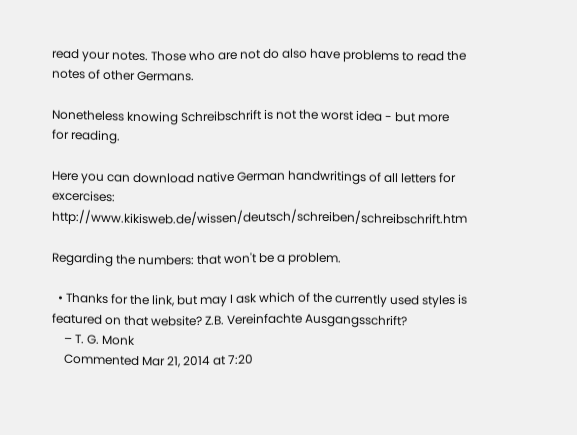read your notes. Those who are not do also have problems to read the notes of other Germans.

Nonetheless knowing Schreibschrift is not the worst idea - but more for reading.

Here you can download native German handwritings of all letters for excercises: http://www.kikisweb.de/wissen/deutsch/schreiben/schreibschrift.htm

Regarding the numbers: that won't be a problem.

  • Thanks for the link, but may I ask which of the currently used styles is featured on that website? Z.B. Vereinfachte Ausgangsschrift?
    – T. G. Monk
    Commented Mar 21, 2014 at 7:20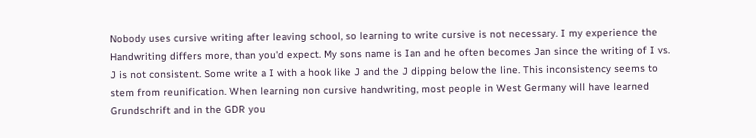Nobody uses cursive writing after leaving school, so learning to write cursive is not necessary. I my experience the Handwriting differs more, than you'd expect. My sons name is Ian and he often becomes Jan since the writing of I vs. J is not consistent. Some write a I with a hook like J and the J dipping below the line. This inconsistency seems to stem from reunification. When learning non cursive handwriting, most people in West Germany will have learned Grundschrift and in the GDR you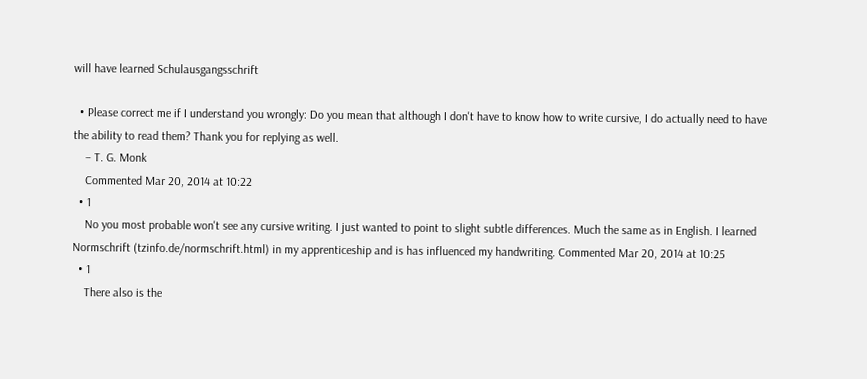will have learned Schulausgangsschrift

  • Please correct me if I understand you wrongly: Do you mean that although I don't have to know how to write cursive, I do actually need to have the ability to read them? Thank you for replying as well.
    – T. G. Monk
    Commented Mar 20, 2014 at 10:22
  • 1
    No you most probable won't see any cursive writing. I just wanted to point to slight subtle differences. Much the same as in English. I learned Normschrift (tzinfo.de/normschrift.html) in my apprenticeship and is has influenced my handwriting. Commented Mar 20, 2014 at 10:25
  • 1
    There also is the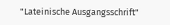"Lateinische Ausgangsschrift"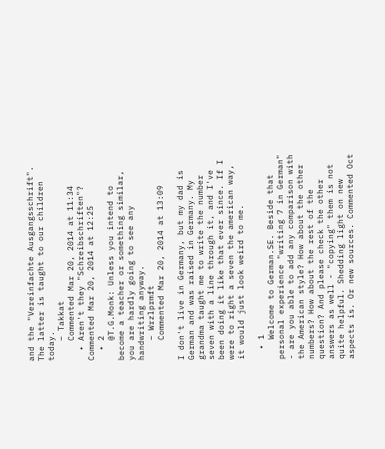and the "Vereinfachte Ausgangsschrift". The latter is taught to our children today.
    – Takkat
    Commented Mar 20, 2014 at 11:34
  • Aren't they "Schreibschriften"? Commented Mar 20, 2014 at 12:25
  • 2
    @T.G.Monk: Unless you intend to become a teacher or something similar, you are hardly going to see any handwriting anyway.
    – Wrzlprmft
    Commented Mar 20, 2014 at 13:09

I don't live in Germany, but my dad is German and was raised in Germany. My grandma taught me to write the number seven with a line through it, and I've been doing it like that ever since. If I were to right a seven the american way, it would just look weird to me.

  • 1
    Welcome to German.SE. Beside that personal experience "writing 7 in German" - are you able to add any comparison with the American style? How about the other numbers? How about the rest of the question? And please check the other answers as well - "copying" them is not quite helpful. Shedding light on new aspects is. Or new sources. Commented Oct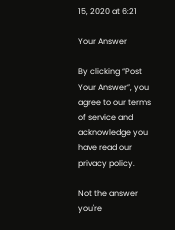15, 2020 at 6:21

Your Answer

By clicking “Post Your Answer”, you agree to our terms of service and acknowledge you have read our privacy policy.

Not the answer you're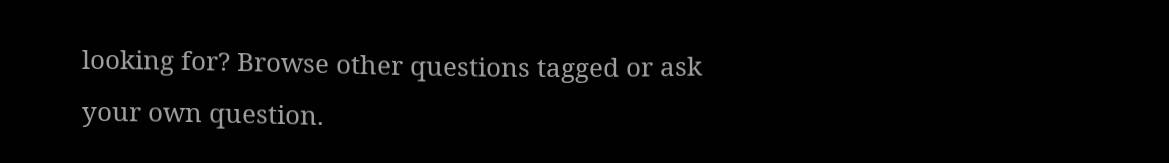looking for? Browse other questions tagged or ask your own question.